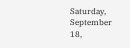Saturday, September 18,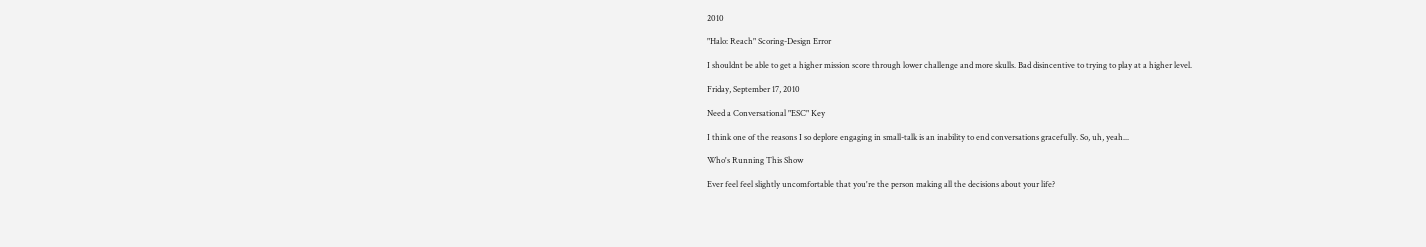2010

"Halo: Reach" Scoring-Design Error

I shouldnt be able to get a higher mission score through lower challenge and more skulls. Bad disincentive to trying to play at a higher level.

Friday, September 17, 2010

Need a Conversational "ESC" Key

I think one of the reasons I so deplore engaging in small-talk is an inability to end conversations gracefully. So, uh, yeah...

Who's Running This Show

Ever feel feel slightly uncomfortable that you're the person making all the decisions about your life?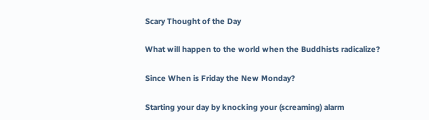Scary Thought of the Day

What will happen to the world when the Buddhists radicalize?

Since When is Friday the New Monday?

Starting your day by knocking your (screaming) alarm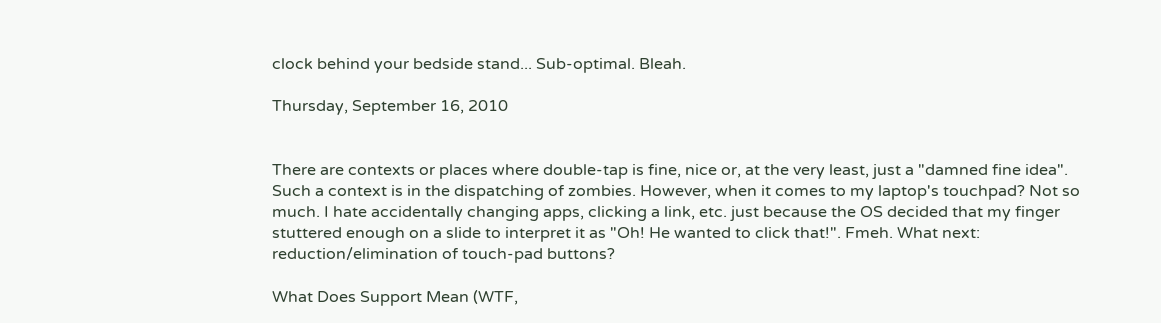clock behind your bedside stand... Sub-optimal. Bleah.

Thursday, September 16, 2010


There are contexts or places where double-tap is fine, nice or, at the very least, just a "damned fine idea". Such a context is in the dispatching of zombies. However, when it comes to my laptop's touchpad? Not so much. I hate accidentally changing apps, clicking a link, etc. just because the OS decided that my finger stuttered enough on a slide to interpret it as "Oh! He wanted to click that!". Fmeh. What next: reduction/elimination of touch-pad buttons?

What Does Support Mean (WTF,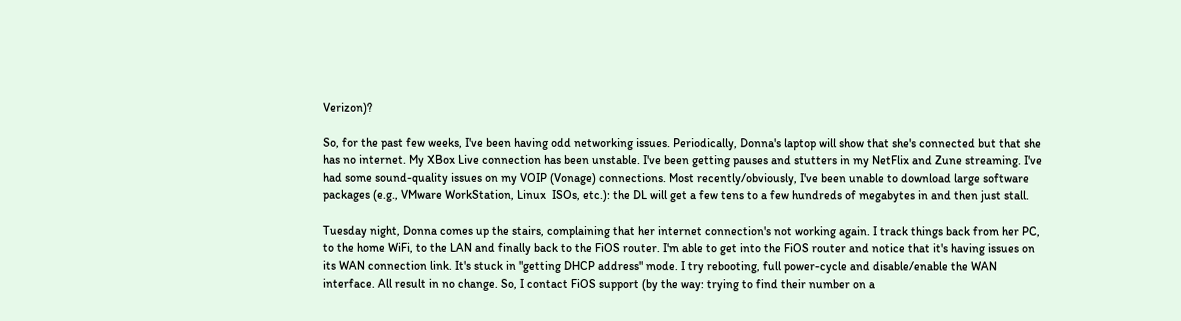Verizon)?

So, for the past few weeks, I've been having odd networking issues. Periodically, Donna's laptop will show that she's connected but that she has no internet. My XBox Live connection has been unstable. I've been getting pauses and stutters in my NetFlix and Zune streaming. I've had some sound-quality issues on my VOIP (Vonage) connections. Most recently/obviously, I've been unable to download large software packages (e.g., VMware WorkStation, Linux  ISOs, etc.): the DL will get a few tens to a few hundreds of megabytes in and then just stall.

Tuesday night, Donna comes up the stairs, complaining that her internet connection's not working again. I track things back from her PC, to the home WiFi, to the LAN and finally back to the FiOS router. I'm able to get into the FiOS router and notice that it's having issues on its WAN connection link. It's stuck in "getting DHCP address" mode. I try rebooting, full power-cycle and disable/enable the WAN interface. All result in no change. So, I contact FiOS support (by the way: trying to find their number on a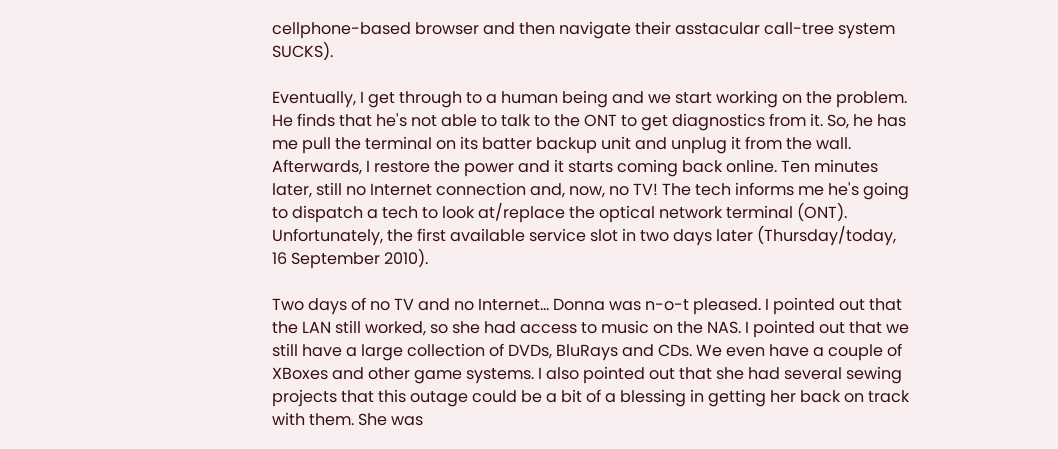cellphone-based browser and then navigate their asstacular call-tree system SUCKS).

Eventually, I get through to a human being and we start working on the problem. He finds that he's not able to talk to the ONT to get diagnostics from it. So, he has me pull the terminal on its batter backup unit and unplug it from the wall. Afterwards, I restore the power and it starts coming back online. Ten minutes later, still no Internet connection and, now, no TV! The tech informs me he's going to dispatch a tech to look at/replace the optical network terminal (ONT). Unfortunately, the first available service slot in two days later (Thursday/today, 16 September 2010).

Two days of no TV and no Internet... Donna was n-o-t pleased. I pointed out that the LAN still worked, so she had access to music on the NAS. I pointed out that we still have a large collection of DVDs, BluRays and CDs. We even have a couple of XBoxes and other game systems. I also pointed out that she had several sewing projects that this outage could be a bit of a blessing in getting her back on track with them. She was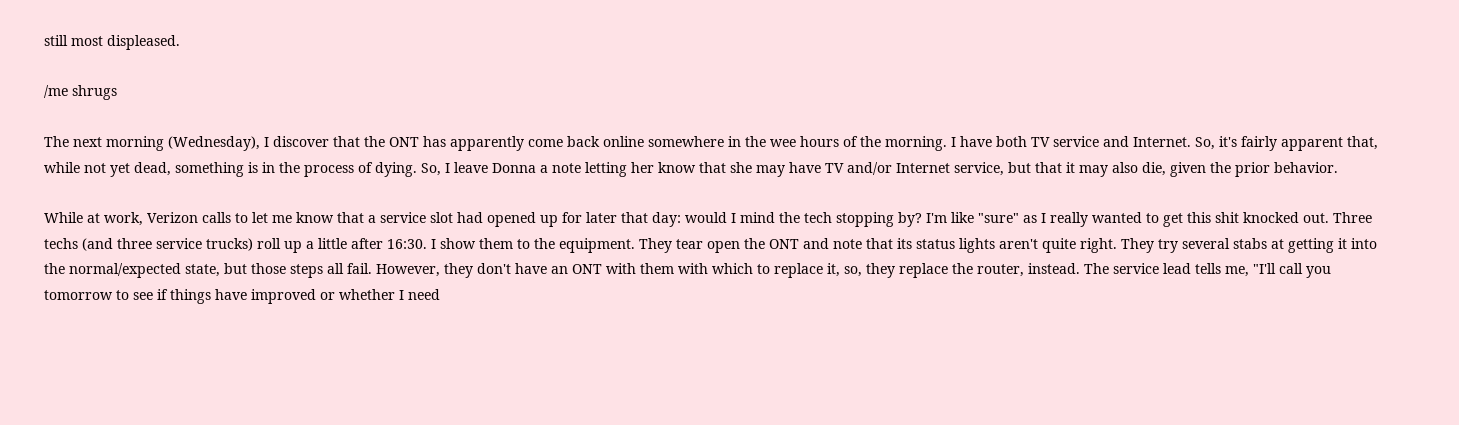still most displeased.

/me shrugs

The next morning (Wednesday), I discover that the ONT has apparently come back online somewhere in the wee hours of the morning. I have both TV service and Internet. So, it's fairly apparent that, while not yet dead, something is in the process of dying. So, I leave Donna a note letting her know that she may have TV and/or Internet service, but that it may also die, given the prior behavior.

While at work, Verizon calls to let me know that a service slot had opened up for later that day: would I mind the tech stopping by? I'm like "sure" as I really wanted to get this shit knocked out. Three techs (and three service trucks) roll up a little after 16:30. I show them to the equipment. They tear open the ONT and note that its status lights aren't quite right. They try several stabs at getting it into the normal/expected state, but those steps all fail. However, they don't have an ONT with them with which to replace it, so, they replace the router, instead. The service lead tells me, "I'll call you tomorrow to see if things have improved or whether I need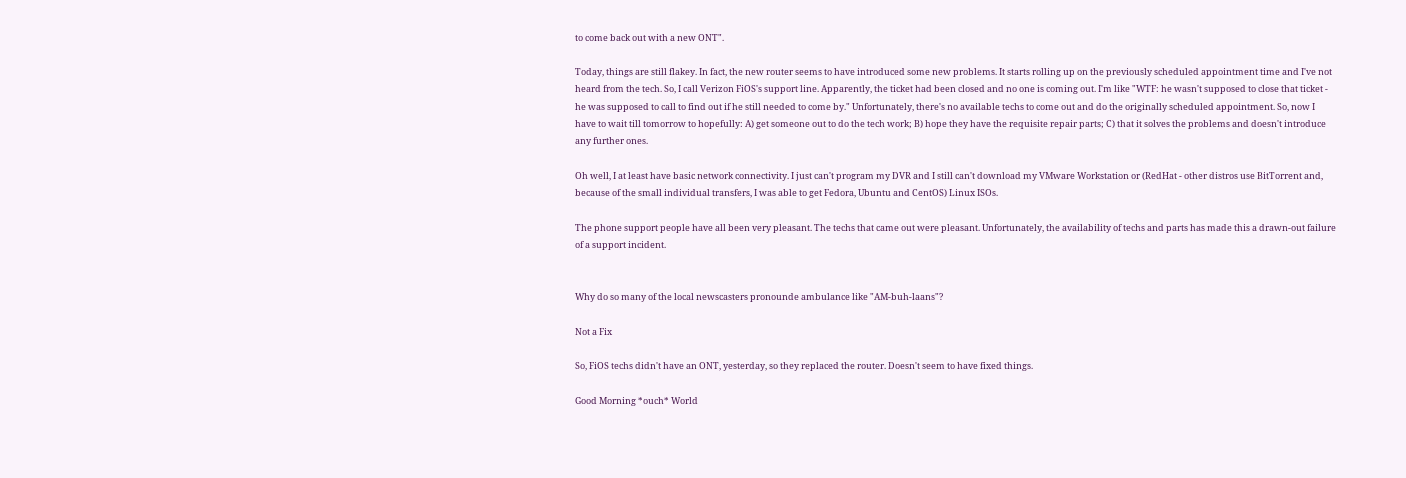to come back out with a new ONT".

Today, things are still flakey. In fact, the new router seems to have introduced some new problems. It starts rolling up on the previously scheduled appointment time and I've not heard from the tech. So, I call Verizon FiOS's support line. Apparently, the ticket had been closed and no one is coming out. I'm like "WTF: he wasn't supposed to close that ticket - he was supposed to call to find out if he still needed to come by." Unfortunately, there's no available techs to come out and do the originally scheduled appointment. So, now I have to wait till tomorrow to hopefully: A) get someone out to do the tech work; B) hope they have the requisite repair parts; C) that it solves the problems and doesn't introduce any further ones.

Oh well, I at least have basic network connectivity. I just can't program my DVR and I still can't download my VMware Workstation or (RedHat - other distros use BitTorrent and, because of the small individual transfers, I was able to get Fedora, Ubuntu and CentOS) Linux ISOs.

The phone support people have all been very pleasant. The techs that came out were pleasant. Unfortunately, the availability of techs and parts has made this a drawn-out failure of a support incident.


Why do so many of the local newscasters pronounde ambulance like "AM-buh-laans"?

Not a Fix

So, FiOS techs didn't have an ONT, yesterday, so they replaced the router. Doesn't seem to have fixed things.

Good Morning *ouch* World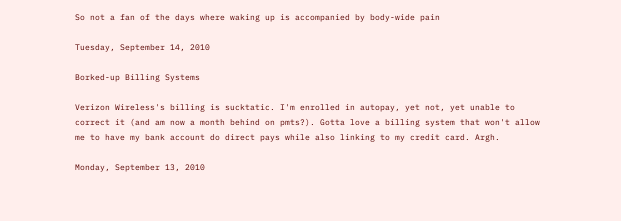So not a fan of the days where waking up is accompanied by body-wide pain

Tuesday, September 14, 2010

Borked-up Billing Systems

Verizon Wireless's billing is sucktatic. I'm enrolled in autopay, yet not, yet unable to correct it (and am now a month behind on pmts?). Gotta love a billing system that won't allow me to have my bank account do direct pays while also linking to my credit card. Argh.

Monday, September 13, 2010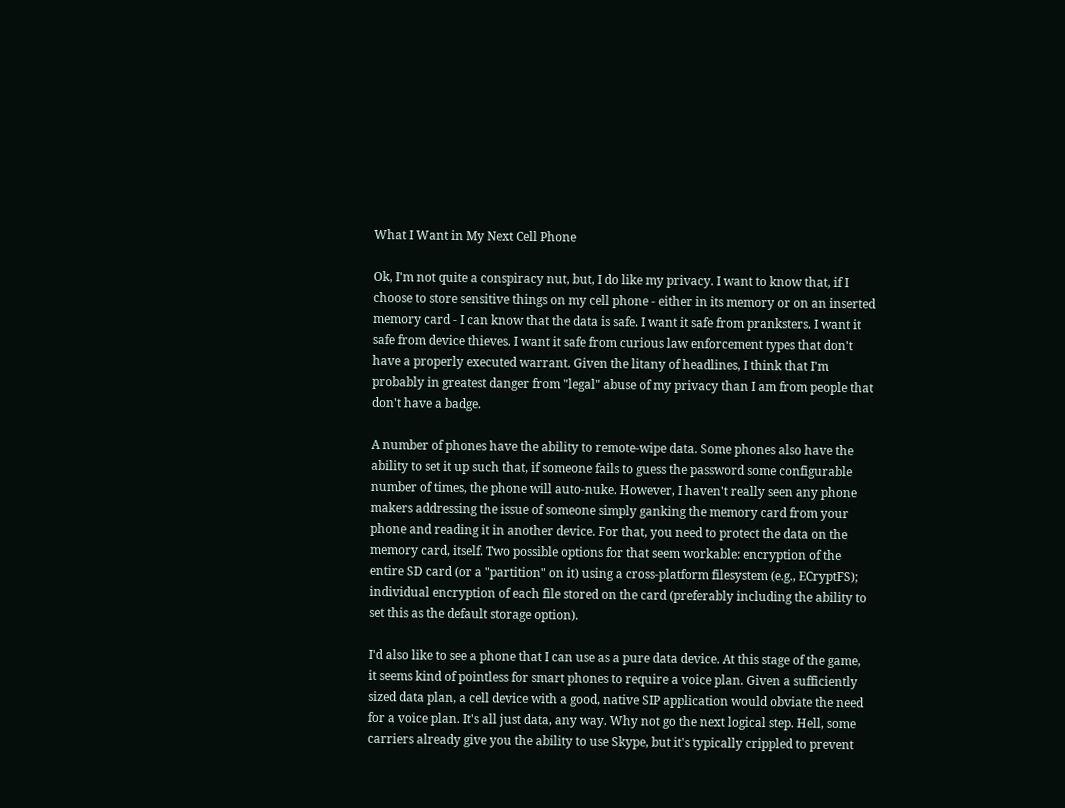What I Want in My Next Cell Phone

Ok, I'm not quite a conspiracy nut, but, I do like my privacy. I want to know that, if I choose to store sensitive things on my cell phone - either in its memory or on an inserted memory card - I can know that the data is safe. I want it safe from pranksters. I want it safe from device thieves. I want it safe from curious law enforcement types that don't have a properly executed warrant. Given the litany of headlines, I think that I'm probably in greatest danger from "legal" abuse of my privacy than I am from people that don't have a badge.

A number of phones have the ability to remote-wipe data. Some phones also have the ability to set it up such that, if someone fails to guess the password some configurable number of times, the phone will auto-nuke. However, I haven't really seen any phone makers addressing the issue of someone simply ganking the memory card from your phone and reading it in another device. For that, you need to protect the data on the memory card, itself. Two possible options for that seem workable: encryption of the entire SD card (or a "partition" on it) using a cross-platform filesystem (e.g., ECryptFS); individual encryption of each file stored on the card (preferably including the ability to set this as the default storage option).

I'd also like to see a phone that I can use as a pure data device. At this stage of the game, it seems kind of pointless for smart phones to require a voice plan. Given a sufficiently sized data plan, a cell device with a good, native SIP application would obviate the need for a voice plan. It's all just data, any way. Why not go the next logical step. Hell, some carriers already give you the ability to use Skype, but it's typically crippled to prevent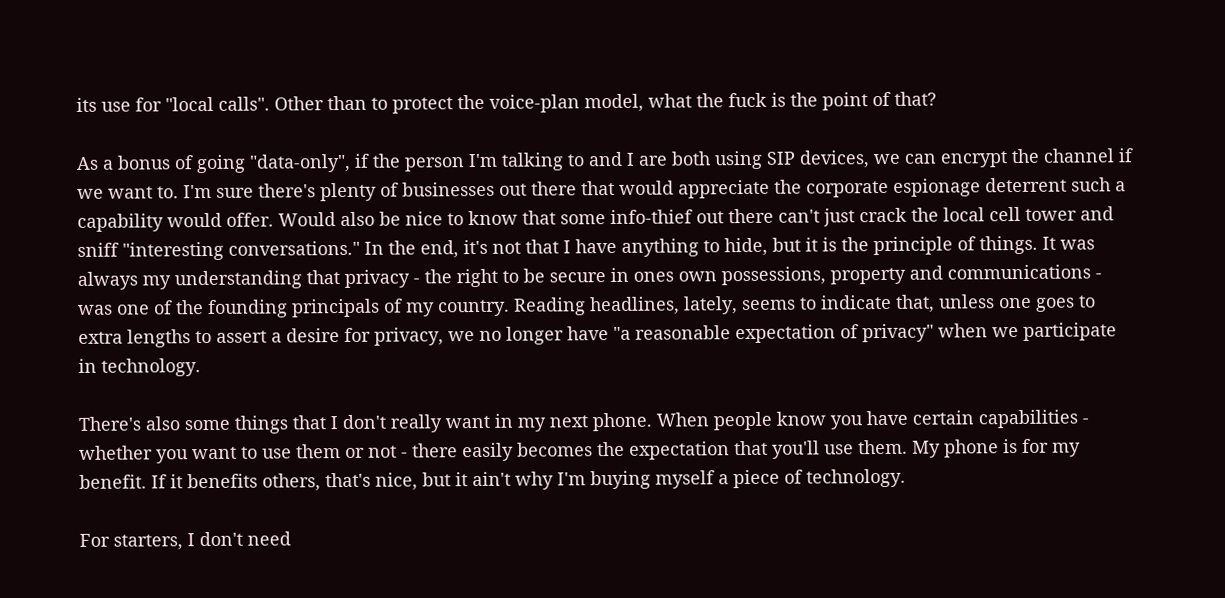its use for "local calls". Other than to protect the voice-plan model, what the fuck is the point of that?

As a bonus of going "data-only", if the person I'm talking to and I are both using SIP devices, we can encrypt the channel if we want to. I'm sure there's plenty of businesses out there that would appreciate the corporate espionage deterrent such a capability would offer. Would also be nice to know that some info-thief out there can't just crack the local cell tower and sniff "interesting conversations." In the end, it's not that I have anything to hide, but it is the principle of things. It was always my understanding that privacy - the right to be secure in ones own possessions, property and communications - was one of the founding principals of my country. Reading headlines, lately, seems to indicate that, unless one goes to extra lengths to assert a desire for privacy, we no longer have "a reasonable expectation of privacy" when we participate in technology.

There's also some things that I don't really want in my next phone. When people know you have certain capabilities - whether you want to use them or not - there easily becomes the expectation that you'll use them. My phone is for my benefit. If it benefits others, that's nice, but it ain't why I'm buying myself a piece of technology.

For starters, I don't need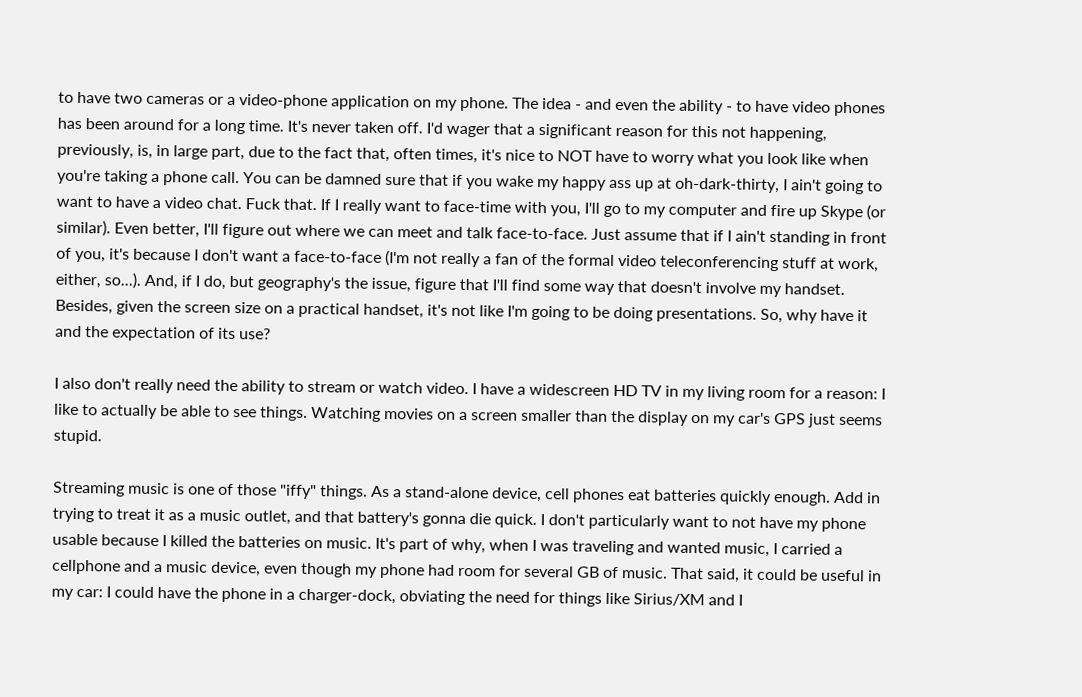to have two cameras or a video-phone application on my phone. The idea - and even the ability - to have video phones has been around for a long time. It's never taken off. I'd wager that a significant reason for this not happening, previously, is, in large part, due to the fact that, often times, it's nice to NOT have to worry what you look like when you're taking a phone call. You can be damned sure that if you wake my happy ass up at oh-dark-thirty, I ain't going to want to have a video chat. Fuck that. If I really want to face-time with you, I'll go to my computer and fire up Skype (or similar). Even better, I'll figure out where we can meet and talk face-to-face. Just assume that if I ain't standing in front of you, it's because I don't want a face-to-face (I'm not really a fan of the formal video teleconferencing stuff at work, either, so...). And, if I do, but geography's the issue, figure that I'll find some way that doesn't involve my handset. Besides, given the screen size on a practical handset, it's not like I'm going to be doing presentations. So, why have it and the expectation of its use?

I also don't really need the ability to stream or watch video. I have a widescreen HD TV in my living room for a reason: I like to actually be able to see things. Watching movies on a screen smaller than the display on my car's GPS just seems stupid.

Streaming music is one of those "iffy" things. As a stand-alone device, cell phones eat batteries quickly enough. Add in trying to treat it as a music outlet, and that battery's gonna die quick. I don't particularly want to not have my phone usable because I killed the batteries on music. It's part of why, when I was traveling and wanted music, I carried a cellphone and a music device, even though my phone had room for several GB of music. That said, it could be useful in my car: I could have the phone in a charger-dock, obviating the need for things like Sirius/XM and I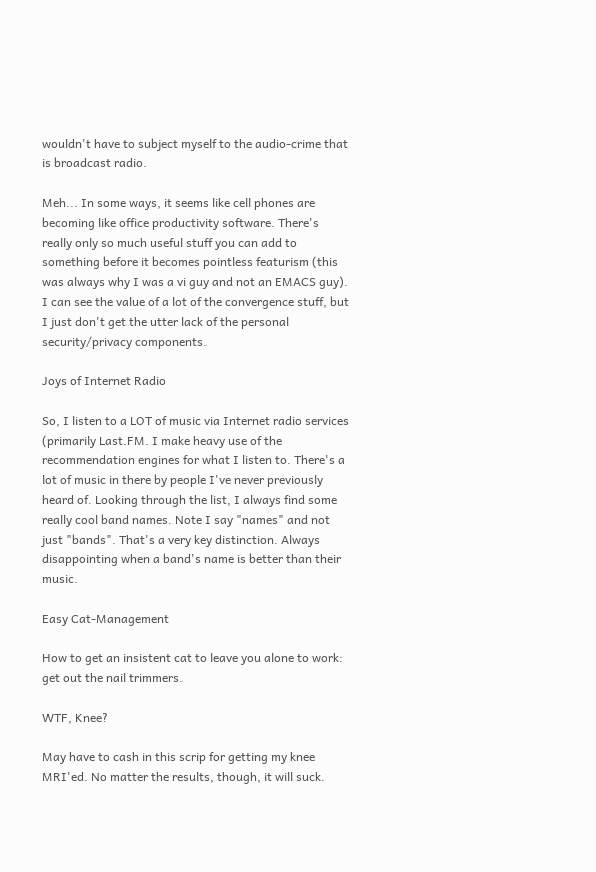wouldn't have to subject myself to the audio-crime that is broadcast radio.

Meh... In some ways, it seems like cell phones are becoming like office productivity software. There's really only so much useful stuff you can add to something before it becomes pointless featurism (this was always why I was a vi guy and not an EMACS guy). I can see the value of a lot of the convergence stuff, but I just don't get the utter lack of the personal security/privacy components.

Joys of Internet Radio

So, I listen to a LOT of music via Internet radio services (primarily Last.FM. I make heavy use of the recommendation engines for what I listen to. There's a lot of music in there by people I've never previously heard of. Looking through the list, I always find some really cool band names. Note I say "names" and not just "bands". That's a very key distinction. Always disappointing when a band's name is better than their music.

Easy Cat-Management

How to get an insistent cat to leave you alone to work: get out the nail trimmers.

WTF, Knee?

May have to cash in this scrip for getting my knee MRI'ed. No matter the results, though, it will suck.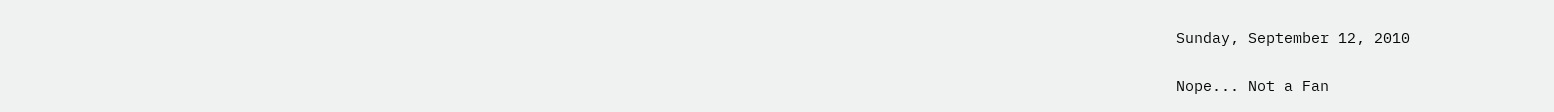Sunday, September 12, 2010

Nope... Not a Fan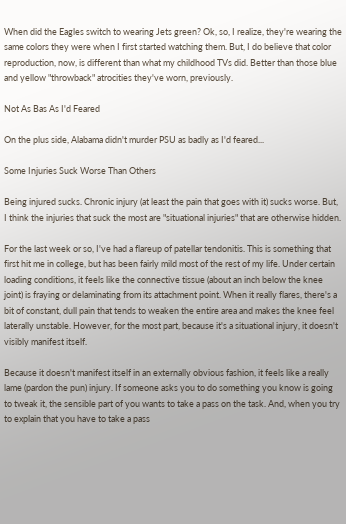When did the Eagles switch to wearing Jets green? Ok, so, I realize, they're wearing the same colors they were when I first started watching them. But, I do believe that color reproduction, now, is different than what my childhood TVs did. Better than those blue and yellow "throwback" atrocities they've worn, previously.

Not As Bas As I'd Feared

On the plus side, Alabama didn't murder PSU as badly as I'd feared...

Some Injuries Suck Worse Than Others

Being injured sucks. Chronic injury (at least the pain that goes with it) sucks worse. But, I think the injuries that suck the most are "situational injuries" that are otherwise hidden.

For the last week or so, I've had a flareup of patellar tendonitis. This is something that first hit me in college, but has been fairly mild most of the rest of my life. Under certain loading conditions, it feels like the connective tissue (about an inch below the knee joint) is fraying or delaminating from its attachment point. When it really flares, there's a bit of constant, dull pain that tends to weaken the entire area and makes the knee feel laterally unstable. However, for the most part, because it's a situational injury, it doesn't visibly manifest itself.

Because it doesn't manifest itself in an externally obvious fashion, it feels like a really lame (pardon the pun) injury. If someone asks you to do something you know is going to tweak it, the sensible part of you wants to take a pass on the task. And, when you try to explain that you have to take a pass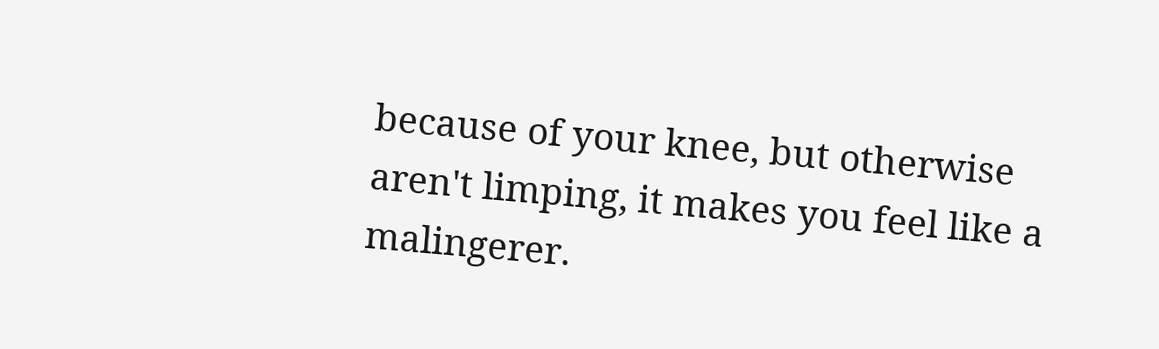because of your knee, but otherwise aren't limping, it makes you feel like a malingerer.